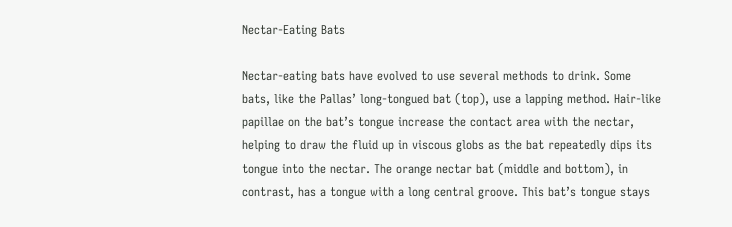Nectar-Eating Bats

Nectar-eating bats have evolved to use several methods to drink. Some bats, like the Pallas’ long-tongued bat (top), use a lapping method. Hair-like papillae on the bat’s tongue increase the contact area with the nectar, helping to draw the fluid up in viscous globs as the bat repeatedly dips its tongue into the nectar. The orange nectar bat (middle and bottom), in contrast, has a tongue with a long central groove. This bat’s tongue stays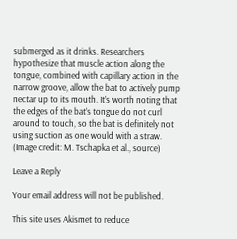submerged as it drinks. Researchers hypothesize that muscle action along the tongue, combined with capillary action in the narrow groove, allow the bat to actively pump nectar up to its mouth. It’s worth noting that the edges of the bat’s tongue do not curl around to touch, so the bat is definitely not using suction as one would with a straw. (Image credit: M. Tschapka et al., source)

Leave a Reply

Your email address will not be published.

This site uses Akismet to reduce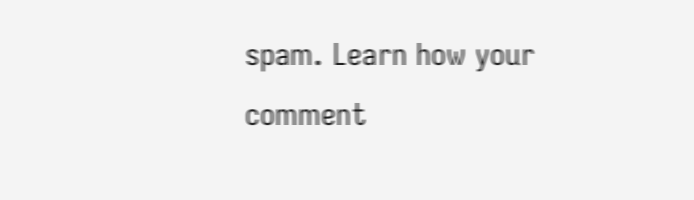spam. Learn how your comment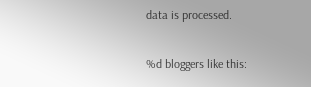data is processed.

%d bloggers like this: